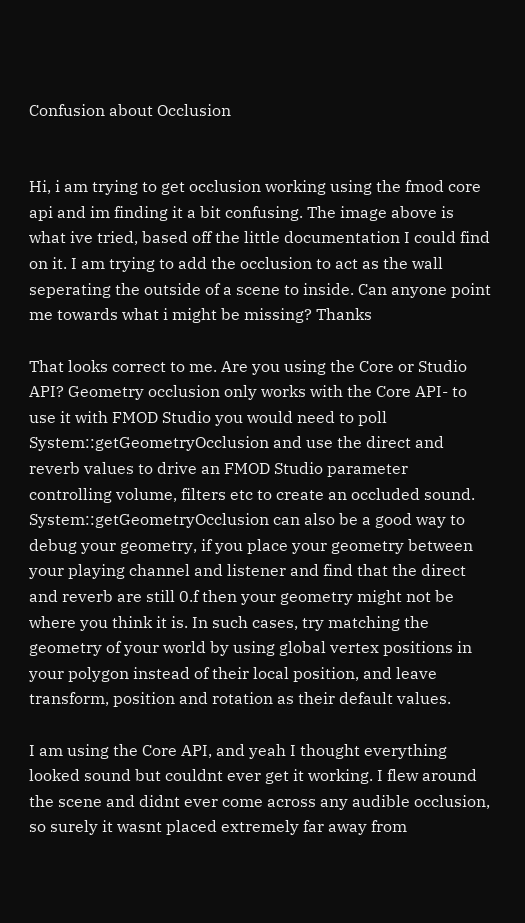Confusion about Occlusion


Hi, i am trying to get occlusion working using the fmod core api and im finding it a bit confusing. The image above is what ive tried, based off the little documentation I could find on it. I am trying to add the occlusion to act as the wall seperating the outside of a scene to inside. Can anyone point me towards what i might be missing? Thanks

That looks correct to me. Are you using the Core or Studio API? Geometry occlusion only works with the Core API- to use it with FMOD Studio you would need to poll System::getGeometryOcclusion and use the direct and reverb values to drive an FMOD Studio parameter controlling volume, filters etc to create an occluded sound.
System::getGeometryOcclusion can also be a good way to debug your geometry, if you place your geometry between your playing channel and listener and find that the direct and reverb are still 0.f then your geometry might not be where you think it is. In such cases, try matching the geometry of your world by using global vertex positions in your polygon instead of their local position, and leave transform, position and rotation as their default values.

I am using the Core API, and yeah I thought everything looked sound but couldnt ever get it working. I flew around the scene and didnt ever come across any audible occlusion, so surely it wasnt placed extremely far away from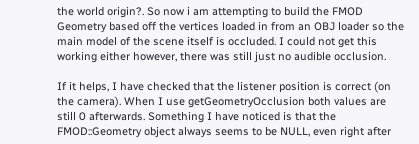the world origin?. So now i am attempting to build the FMOD Geometry based off the vertices loaded in from an OBJ loader so the main model of the scene itself is occluded. I could not get this working either however, there was still just no audible occlusion.

If it helps, I have checked that the listener position is correct (on the camera). When I use getGeometryOcclusion both values are still 0 afterwards. Something I have noticed is that the FMOD::Geometry object always seems to be NULL, even right after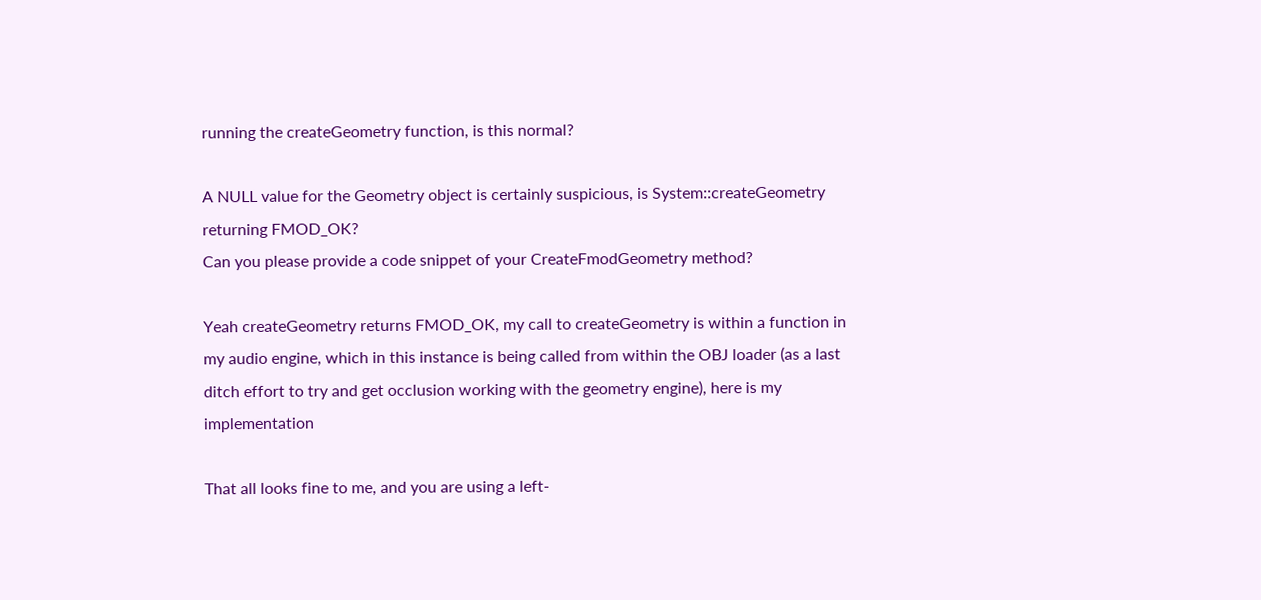running the createGeometry function, is this normal?

A NULL value for the Geometry object is certainly suspicious, is System::createGeometry returning FMOD_OK?
Can you please provide a code snippet of your CreateFmodGeometry method?

Yeah createGeometry returns FMOD_OK, my call to createGeometry is within a function in my audio engine, which in this instance is being called from within the OBJ loader (as a last ditch effort to try and get occlusion working with the geometry engine), here is my implementation

That all looks fine to me, and you are using a left-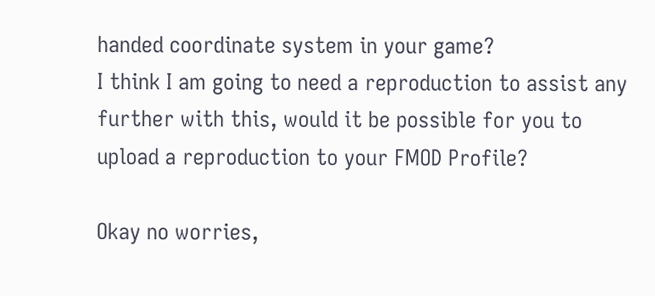handed coordinate system in your game?
I think I am going to need a reproduction to assist any further with this, would it be possible for you to upload a reproduction to your FMOD Profile?

Okay no worries,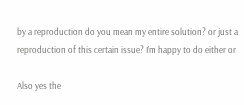by a reproduction do you mean my entire solution? or just a reproduction of this certain issue? I’m happy to do either or

Also yes the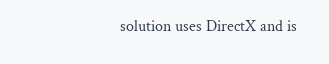solution uses DirectX and is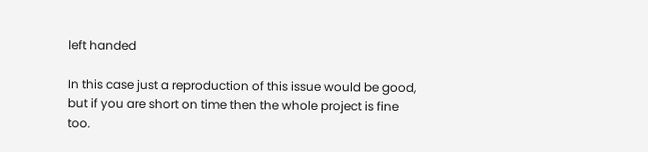left handed

In this case just a reproduction of this issue would be good, but if you are short on time then the whole project is fine too.